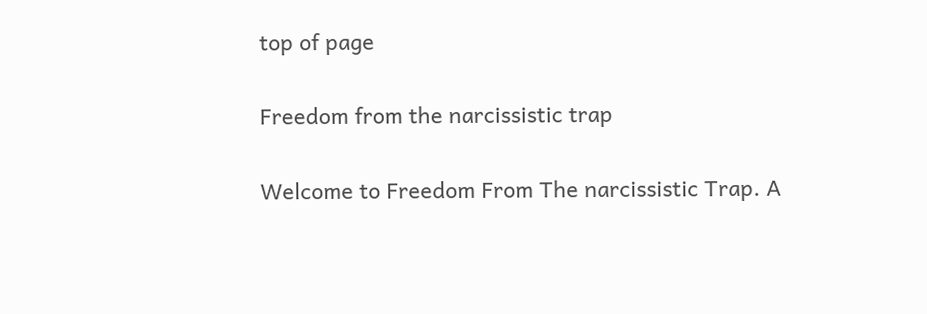top of page

Freedom from the narcissistic trap

Welcome to Freedom From The narcissistic Trap. A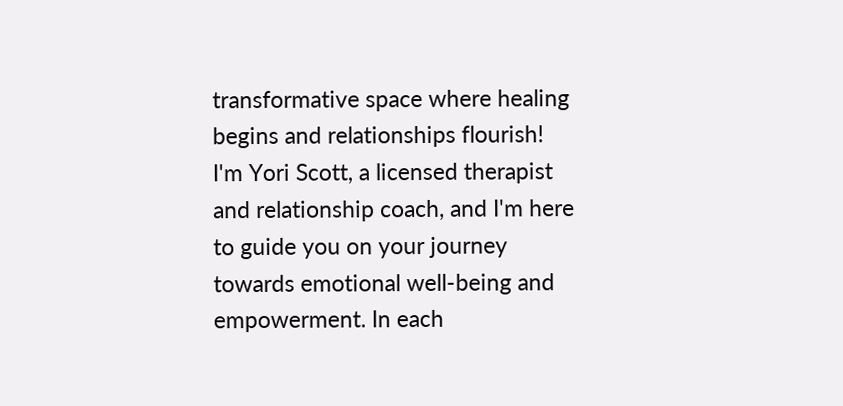transformative space where healing begins and relationships flourish! I'm Yori Scott, a licensed therapist and relationship coach, and I'm here to guide you on your journey towards emotional well-being and empowerment. In each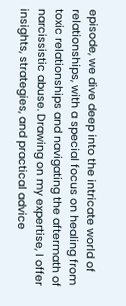episode, we dive deep into the intricate world of relationships, with a special focus on healing from toxic relationships and navigating the aftermath of narcissistic abuse. Drawing on my expertise, I offer insights, strategies, and practical advice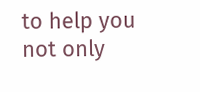to help you not only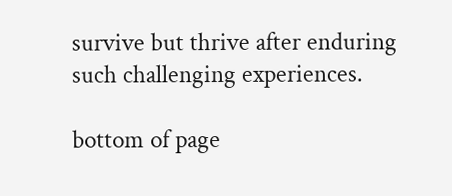survive but thrive after enduring such challenging experiences.

bottom of page